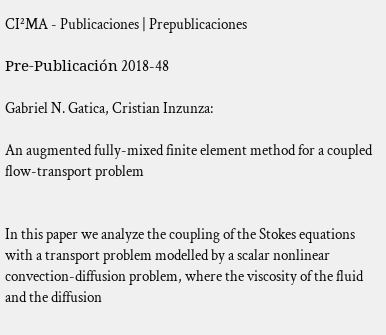CI²MA - Publicaciones | Prepublicaciones

Pre-Publicación 2018-48

Gabriel N. Gatica, Cristian Inzunza:

An augmented fully-mixed finite element method for a coupled flow-transport problem


In this paper we analyze the coupling of the Stokes equations with a transport problem modelled by a scalar nonlinear convection-diffusion problem, where the viscosity of the fluid and the diffusion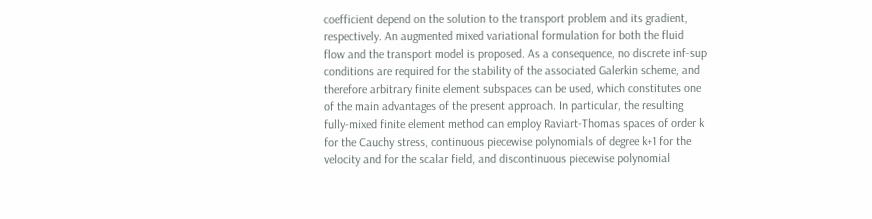coefficient depend on the solution to the transport problem and its gradient, respectively. An augmented mixed variational formulation for both the fluid flow and the transport model is proposed. As a consequence, no discrete inf-sup conditions are required for the stability of the associated Galerkin scheme, and therefore arbitrary finite element subspaces can be used, which constitutes one of the main advantages of the present approach. In particular, the resulting fully-mixed finite element method can employ Raviart-Thomas spaces of order k for the Cauchy stress, continuous piecewise polynomials of degree k+1 for the velocity and for the scalar field, and discontinuous piecewise polynomial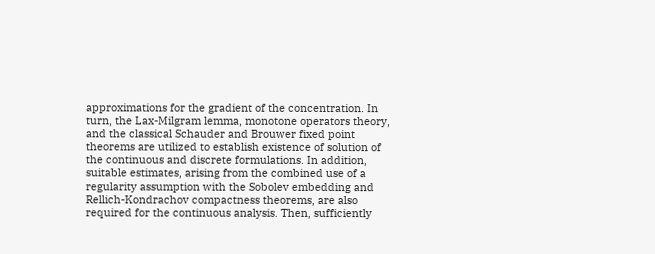approximations for the gradient of the concentration. In turn, the Lax-Milgram lemma, monotone operators theory, and the classical Schauder and Brouwer fixed point theorems are utilized to establish existence of solution of the continuous and discrete formulations. In addition, suitable estimates, arising from the combined use of a regularity assumption with the Sobolev embedding and Rellich-Kondrachov compactness theorems, are also required for the continuous analysis. Then, sufficiently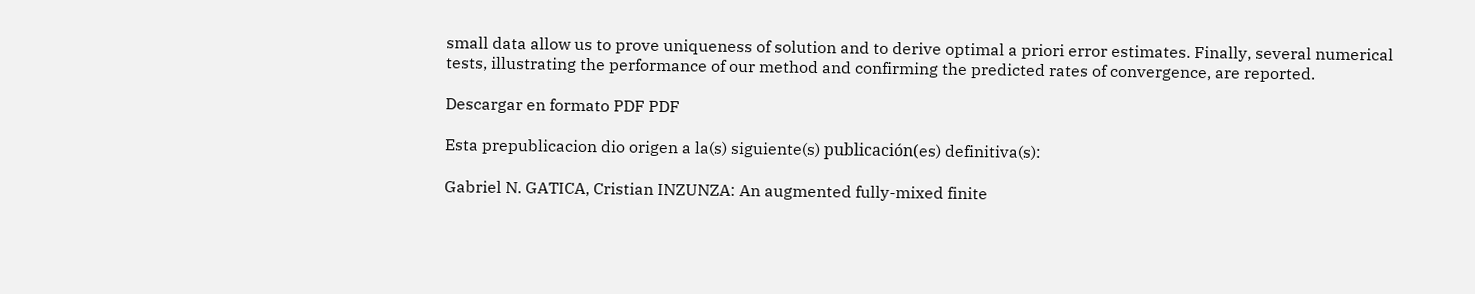small data allow us to prove uniqueness of solution and to derive optimal a priori error estimates. Finally, several numerical tests, illustrating the performance of our method and confirming the predicted rates of convergence, are reported.

Descargar en formato PDF PDF

Esta prepublicacion dio origen a la(s) siguiente(s) publicación(es) definitiva(s):

Gabriel N. GATICA, Cristian INZUNZA: An augmented fully-mixed finite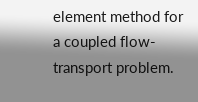element method for a coupled flow-transport problem.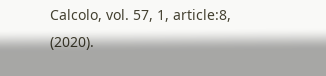Calcolo, vol. 57, 1, article:8, (2020).